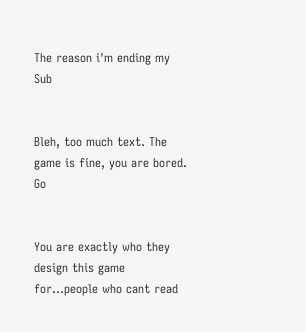The reason i'm ending my Sub


Bleh, too much text. The game is fine, you are bored. Go


You are exactly who they design this game for…people who cant read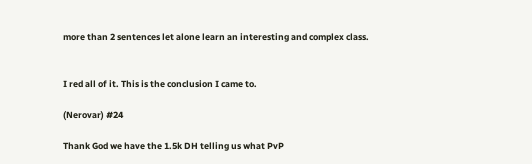more than 2 sentences let alone learn an interesting and complex class.


I red all of it. This is the conclusion I came to.

(Nerovar) #24

Thank God we have the 1.5k DH telling us what PvP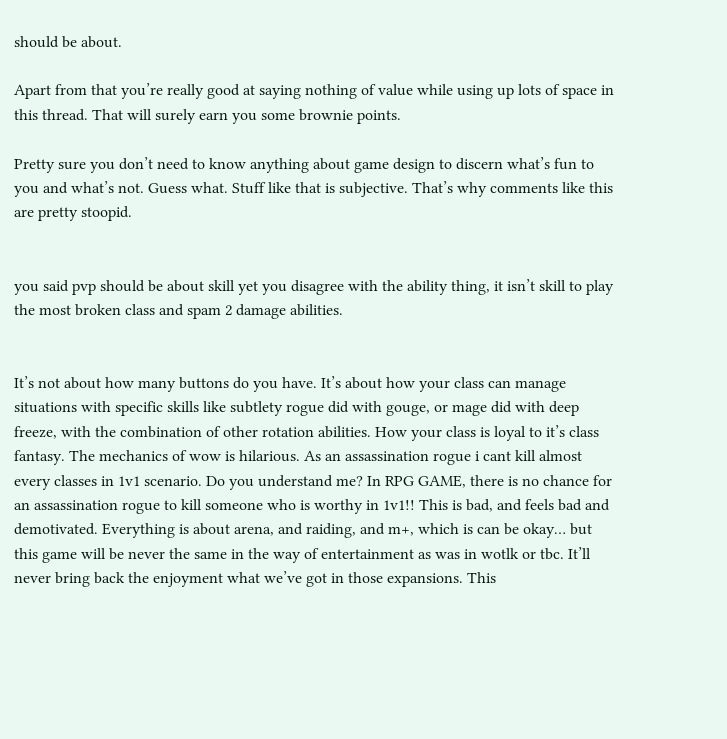should be about.

Apart from that you’re really good at saying nothing of value while using up lots of space in this thread. That will surely earn you some brownie points.

Pretty sure you don’t need to know anything about game design to discern what’s fun to you and what’s not. Guess what. Stuff like that is subjective. That’s why comments like this are pretty stoopid.


you said pvp should be about skill yet you disagree with the ability thing, it isn’t skill to play the most broken class and spam 2 damage abilities.


It’s not about how many buttons do you have. It’s about how your class can manage situations with specific skills like subtlety rogue did with gouge, or mage did with deep freeze, with the combination of other rotation abilities. How your class is loyal to it’s class fantasy. The mechanics of wow is hilarious. As an assassination rogue i cant kill almost every classes in 1v1 scenario. Do you understand me? In RPG GAME, there is no chance for an assassination rogue to kill someone who is worthy in 1v1!! This is bad, and feels bad and demotivated. Everything is about arena, and raiding, and m+, which is can be okay… but this game will be never the same in the way of entertainment as was in wotlk or tbc. It’ll never bring back the enjoyment what we’ve got in those expansions. This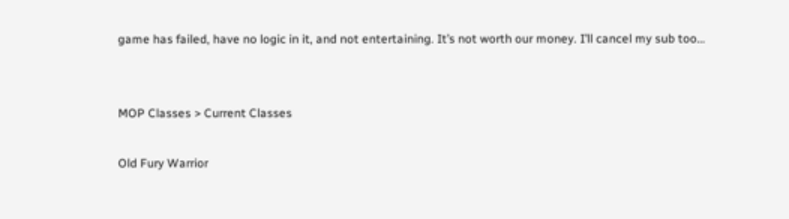game has failed, have no logic in it, and not entertaining. It’s not worth our money. I’ll cancel my sub too…


MOP Classes > Current Classes

Old Fury Warrior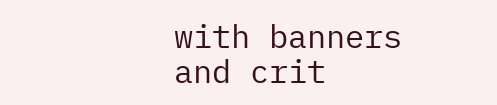with banners and crit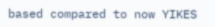based compared to now YIKES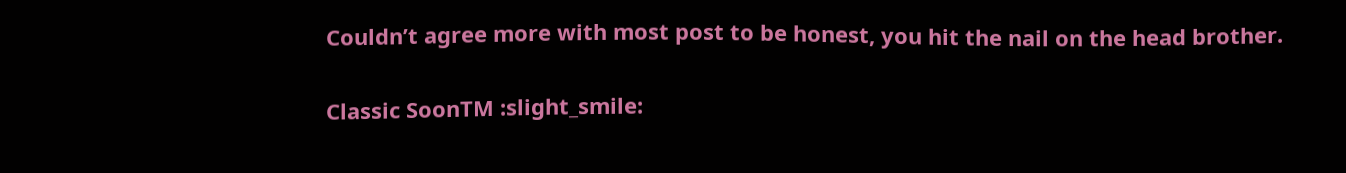Couldn’t agree more with most post to be honest, you hit the nail on the head brother.

Classic SoonTM :slight_smile: